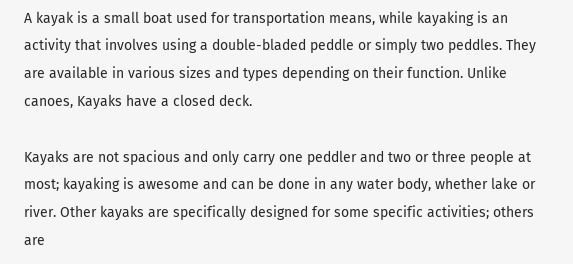A kayak is a small boat used for transportation means, while kayaking is an activity that involves using a double-bladed peddle or simply two peddles. They are available in various sizes and types depending on their function. Unlike canoes, Kayaks have a closed deck.

Kayaks are not spacious and only carry one peddler and two or three people at most; kayaking is awesome and can be done in any water body, whether lake or river. Other kayaks are specifically designed for some specific activities; others are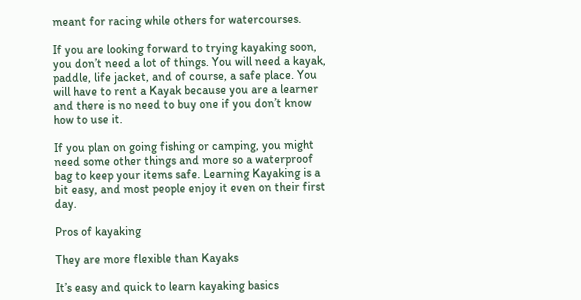meant for racing while others for watercourses.

If you are looking forward to trying kayaking soon, you don’t need a lot of things. You will need a kayak, paddle, life jacket, and of course, a safe place. You will have to rent a Kayak because you are a learner and there is no need to buy one if you don’t know how to use it.

If you plan on going fishing or camping, you might need some other things and more so a waterproof bag to keep your items safe. Learning Kayaking is a bit easy, and most people enjoy it even on their first day.

Pros of kayaking

They are more flexible than Kayaks

It’s easy and quick to learn kayaking basics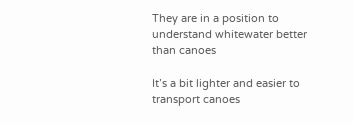They are in a position to understand whitewater better than canoes

It’s a bit lighter and easier to transport canoes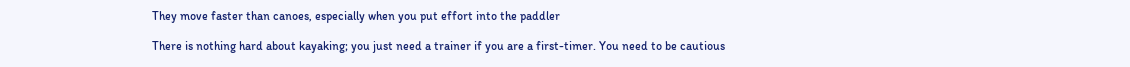They move faster than canoes, especially when you put effort into the paddler

There is nothing hard about kayaking; you just need a trainer if you are a first-timer. You need to be cautious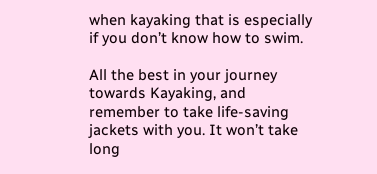when kayaking that is especially if you don’t know how to swim.

All the best in your journey towards Kayaking, and remember to take life-saving jackets with you. It won’t take long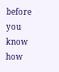before you know how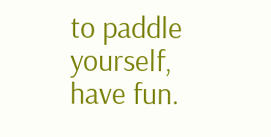to paddle yourself, have fun.